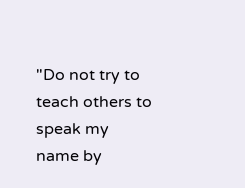"Do not try to teach others to speak my name by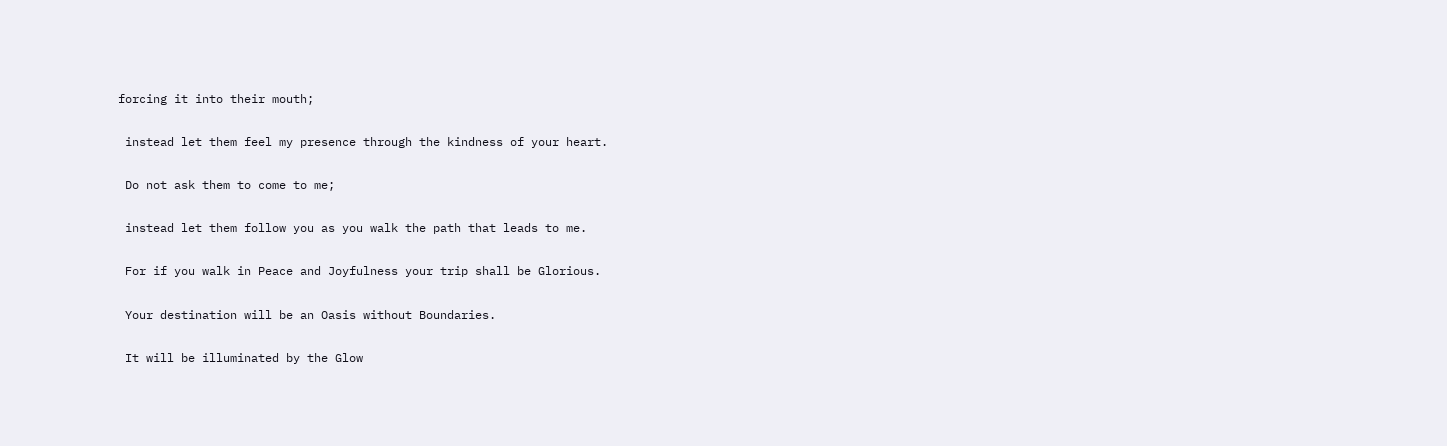forcing it into their mouth;

 instead let them feel my presence through the kindness of your heart.

 Do not ask them to come to me;

 instead let them follow you as you walk the path that leads to me.

 For if you walk in Peace and Joyfulness your trip shall be Glorious.

 Your destination will be an Oasis without Boundaries.

 It will be illuminated by the Glow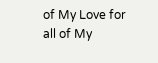of My Love for all of My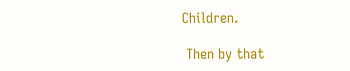Children.

 Then by that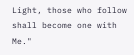Light, those who follow shall become one with Me."